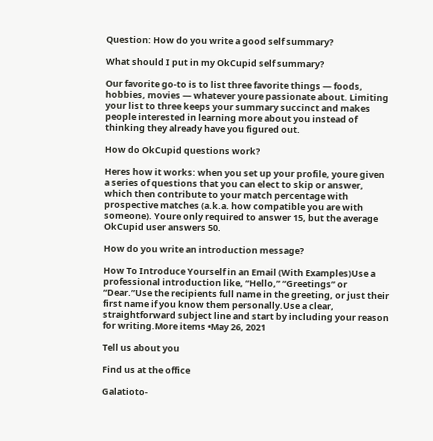Question: How do you write a good self summary?

What should I put in my OkCupid self summary?

Our favorite go-to is to list three favorite things — foods, hobbies, movies — whatever youre passionate about. Limiting your list to three keeps your summary succinct and makes people interested in learning more about you instead of thinking they already have you figured out.

How do OkCupid questions work?

Heres how it works: when you set up your profile, youre given a series of questions that you can elect to skip or answer, which then contribute to your match percentage with prospective matches (a.k.a. how compatible you are with someone). Youre only required to answer 15, but the average OkCupid user answers 50.

How do you write an introduction message?

How To Introduce Yourself in an Email (With Examples)Use a professional introduction like, “Hello,” “Greetings” or “Dear.”Use the recipients full name in the greeting, or just their first name if you know them personally.Use a clear, straightforward subject line and start by including your reason for writing.More items •May 26, 2021

Tell us about you

Find us at the office

Galatioto-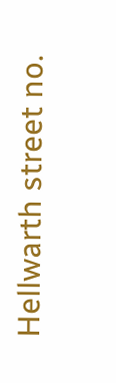Hellwarth street no.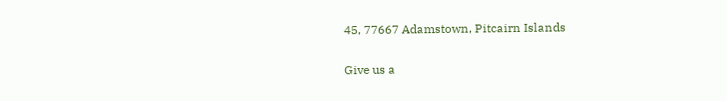45, 77667 Adamstown, Pitcairn Islands

Give us a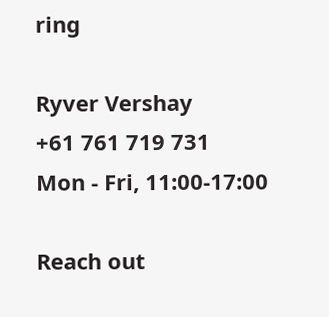ring

Ryver Vershay
+61 761 719 731
Mon - Fri, 11:00-17:00

Reach out